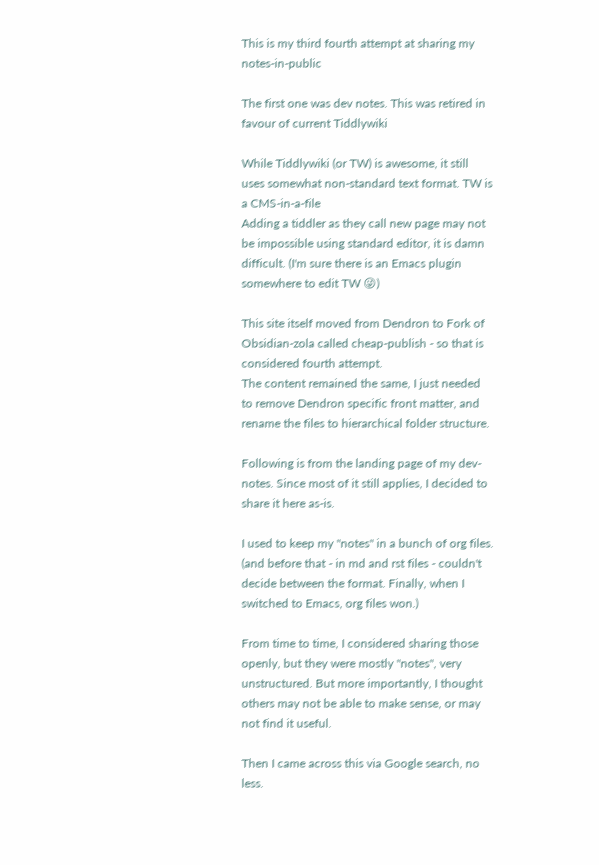This is my third fourth attempt at sharing my notes-in-public

The first one was dev notes. This was retired in favour of current Tiddlywiki

While Tiddlywiki (or TW) is awesome, it still uses somewhat non-standard text format. TW is a CMS-in-a-file
Adding a tiddler as they call new page may not be impossible using standard editor, it is damn difficult. (I'm sure there is an Emacs plugin somewhere to edit TW 😜)

This site itself moved from Dendron to Fork of Obsidian-zola called cheap-publish - so that is considered fourth attempt.
The content remained the same, I just needed to remove Dendron specific front matter, and rename the files to hierarchical folder structure.

Following is from the landing page of my dev-notes. Since most of it still applies, I decided to share it here as-is.

I used to keep my "notes" in a bunch of org files.
(and before that - in md and rst files - couldn't decide between the format. Finally, when I switched to Emacs, org files won.)

From time to time, I considered sharing those openly, but they were mostly "notes", very unstructured. But more importantly, I thought others may not be able to make sense, or may not find it useful.

Then I came across this via Google search, no less.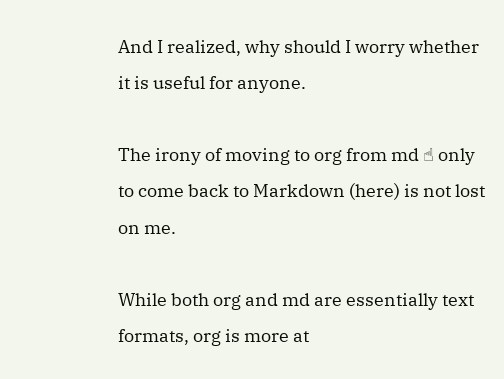And I realized, why should I worry whether it is useful for anyone.

The irony of moving to org from md ☝ only to come back to Markdown (here) is not lost on me.

While both org and md are essentially text formats, org is more at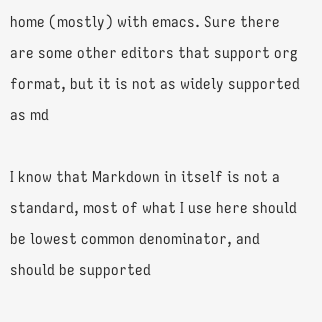home (mostly) with emacs. Sure there are some other editors that support org format, but it is not as widely supported as md

I know that Markdown in itself is not a standard, most of what I use here should be lowest common denominator, and should be supported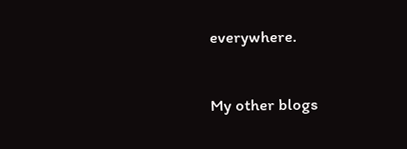everywhere.

My other blogs